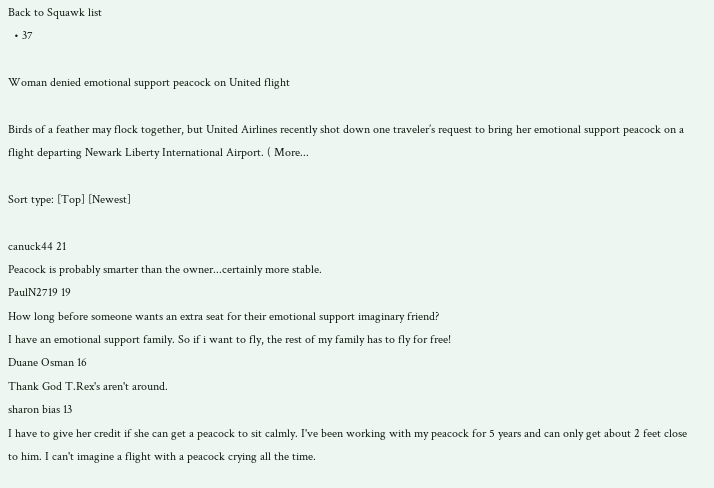Back to Squawk list
  • 37

Woman denied emotional support peacock on United flight

Birds of a feather may flock together, but United Airlines recently shot down one traveler’s request to bring her emotional support peacock on a flight departing Newark Liberty International Airport. ( More...

Sort type: [Top] [Newest]

canuck44 21
Peacock is probably smarter than the owner...certainly more stable.
PaulN2719 19
How long before someone wants an extra seat for their emotional support imaginary friend?
I have an emotional support family. So if i want to fly, the rest of my family has to fly for free!
Duane Osman 16
Thank God T.Rex's aren't around.
sharon bias 13
I have to give her credit if she can get a peacock to sit calmly. I've been working with my peacock for 5 years and can only get about 2 feet close to him. I can't imagine a flight with a peacock crying all the time.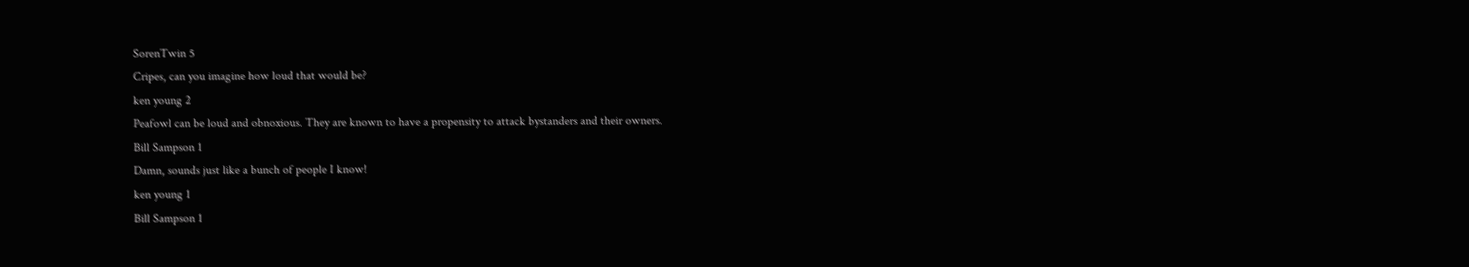SorenTwin 5
Cripes, can you imagine how loud that would be?
ken young 2
Peafowl can be loud and obnoxious. They are known to have a propensity to attack bystanders and their owners.
Bill Sampson 1
Damn, sounds just like a bunch of people I know!
ken young 1
Bill Sampson 1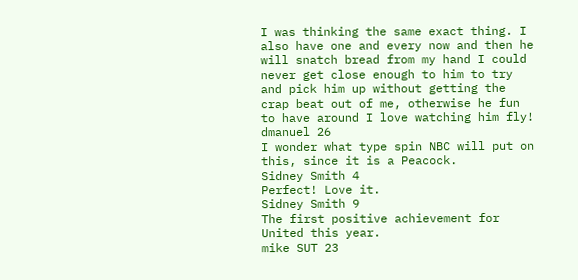I was thinking the same exact thing. I also have one and every now and then he will snatch bread from my hand I could never get close enough to him to try and pick him up without getting the crap beat out of me, otherwise he fun to have around I love watching him fly!
dmanuel 26
I wonder what type spin NBC will put on this, since it is a Peacock.
Sidney Smith 4
Perfect! Love it.
Sidney Smith 9
The first positive achievement for United this year.
mike SUT 23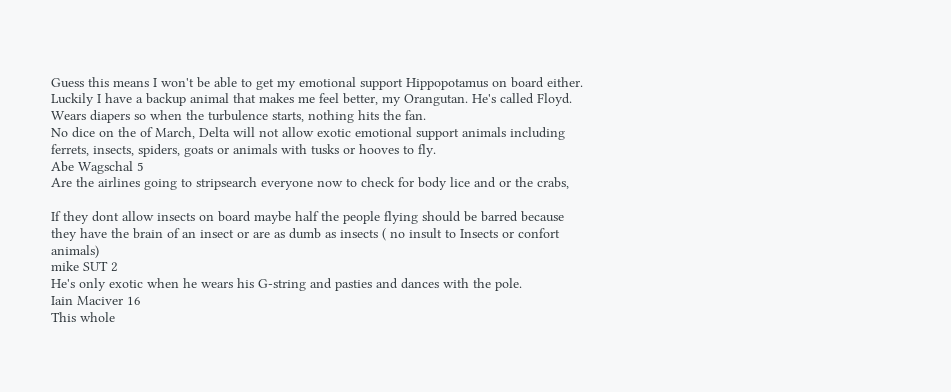Guess this means I won't be able to get my emotional support Hippopotamus on board either. Luckily I have a backup animal that makes me feel better, my Orangutan. He's called Floyd. Wears diapers so when the turbulence starts, nothing hits the fan.
No dice on the of March, Delta will not allow exotic emotional support animals including ferrets, insects, spiders, goats or animals with tusks or hooves to fly.
Abe Wagschal 5
Are the airlines going to stripsearch everyone now to check for body lice and or the crabs,

If they dont allow insects on board maybe half the people flying should be barred because they have the brain of an insect or are as dumb as insects ( no insult to Insects or confort animals)
mike SUT 2
He's only exotic when he wears his G-string and pasties and dances with the pole.
Iain Maciver 16
This whole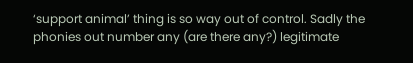‘support animal’ thing is so way out of control. Sadly the phonies out number any (are there any?) legitimate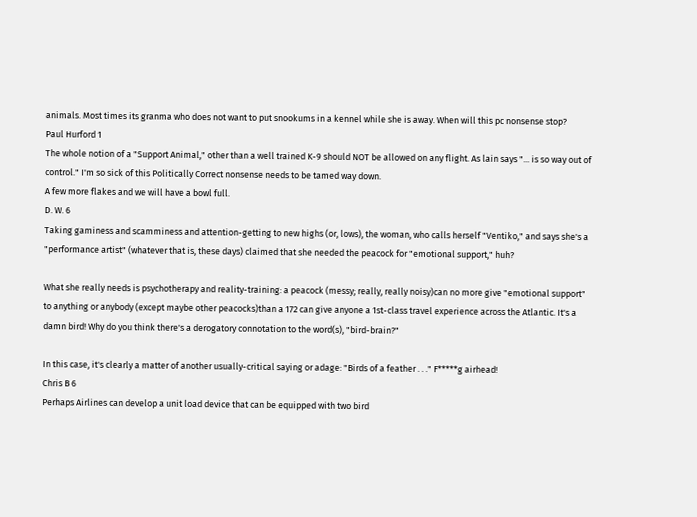animals. Most times its granma who does not want to put snookums in a kennel while she is away. When will this pc nonsense stop?
Paul Hurford 1
The whole notion of a "Support Animal," other than a well trained K-9 should NOT be allowed on any flight. As lain says "... is so way out of control." I'm so sick of this Politically Correct nonsense needs to be tamed way down.
A few more flakes and we will have a bowl full.
D. W. 6
Taking gaminess and scamminess and attention-getting to new highs (or, lows), the woman, who calls herself "Ventiko," and says she's a "performance artist" (whatever that is, these days) claimed that she needed the peacock for "emotional support," huh?

What she really needs is psychotherapy and reality-training: a peacock (messy; really, really noisy)can no more give "emotional support" to anything or anybody (except maybe other peacocks)than a 172 can give anyone a 1st-class travel experience across the Atlantic. It's a damn bird! Why do you think there's a derogatory connotation to the word(s), "bird-brain?"

In this case, it's clearly a matter of another usually-critical saying or adage: "Birds of a feather . . ." F*****g airhead!
Chris B 6
Perhaps Airlines can develop a unit load device that can be equipped with two bird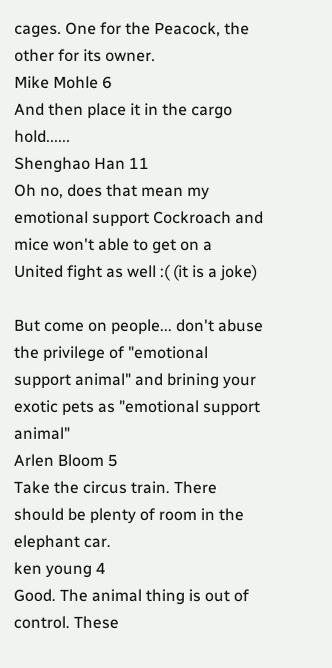cages. One for the Peacock, the other for its owner.
Mike Mohle 6
And then place it in the cargo hold......
Shenghao Han 11
Oh no, does that mean my emotional support Cockroach and mice won't able to get on a United fight as well :( (it is a joke)

But come on people... don't abuse the privilege of "emotional support animal" and brining your exotic pets as "emotional support animal"
Arlen Bloom 5
Take the circus train. There should be plenty of room in the elephant car.
ken young 4
Good. The animal thing is out of control. These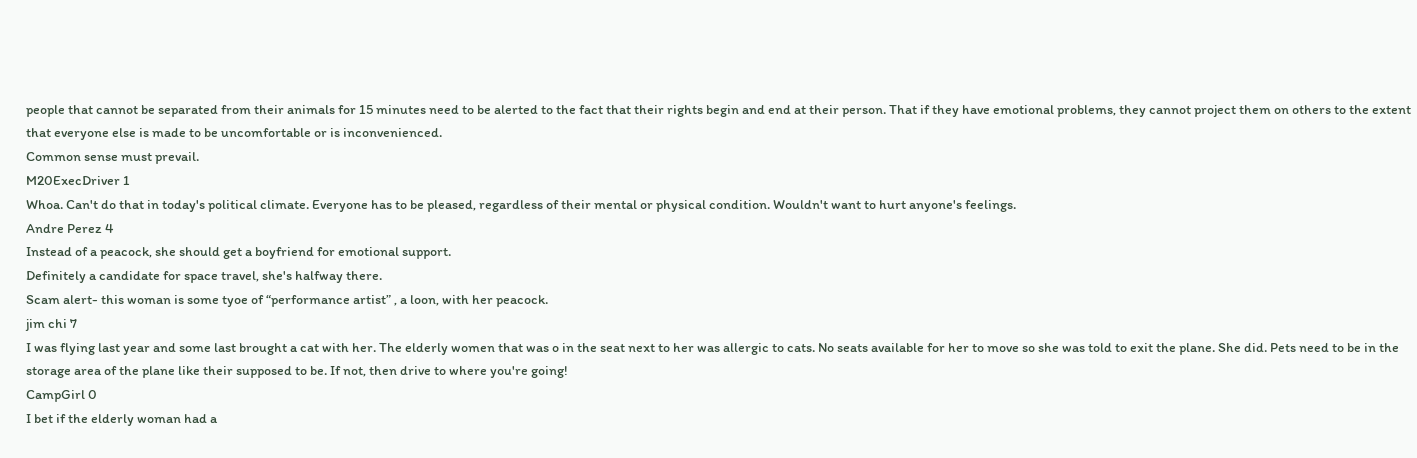people that cannot be separated from their animals for 15 minutes need to be alerted to the fact that their rights begin and end at their person. That if they have emotional problems, they cannot project them on others to the extent that everyone else is made to be uncomfortable or is inconvenienced.
Common sense must prevail.
M20ExecDriver 1
Whoa. Can't do that in today's political climate. Everyone has to be pleased, regardless of their mental or physical condition. Wouldn't want to hurt anyone's feelings.
Andre Perez 4
Instead of a peacock, she should get a boyfriend for emotional support.
Definitely a candidate for space travel, she's halfway there.
Scam alert- this woman is some tyoe of “performance artist” , a loon, with her peacock.
jim chi 7
I was flying last year and some last brought a cat with her. The elderly women that was o in the seat next to her was allergic to cats. No seats available for her to move so she was told to exit the plane. She did. Pets need to be in the storage area of the plane like their supposed to be. If not, then drive to where you're going!
CampGirl 0
I bet if the elderly woman had a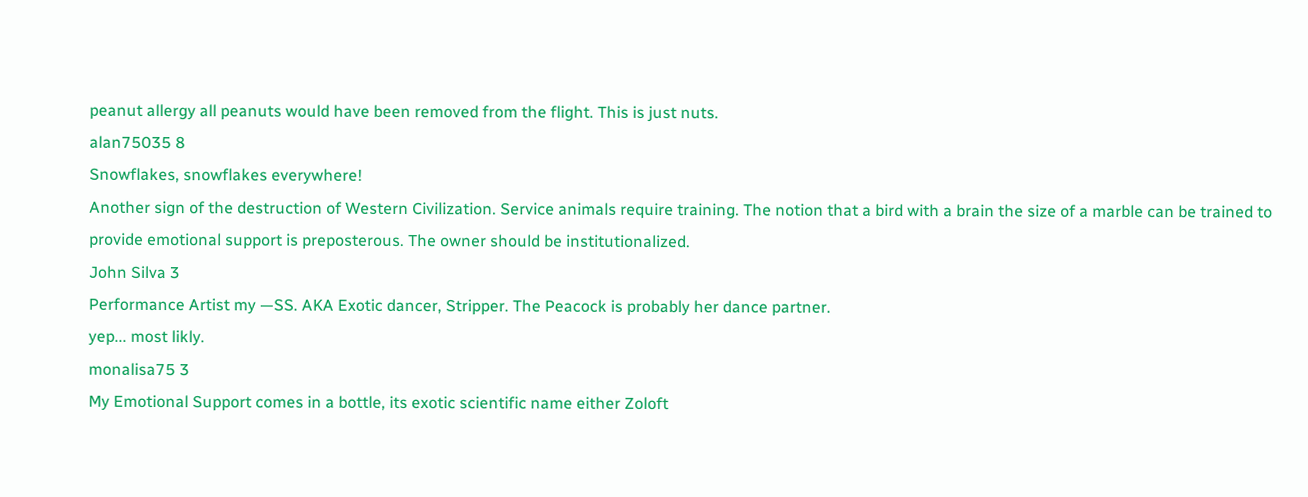peanut allergy all peanuts would have been removed from the flight. This is just nuts.
alan75035 8
Snowflakes, snowflakes everywhere!
Another sign of the destruction of Western Civilization. Service animals require training. The notion that a bird with a brain the size of a marble can be trained to provide emotional support is preposterous. The owner should be institutionalized.
John Silva 3
Performance Artist my —SS. AKA Exotic dancer, Stripper. The Peacock is probably her dance partner.
yep... most likly.
monalisa75 3
My Emotional Support comes in a bottle, its exotic scientific name either Zoloft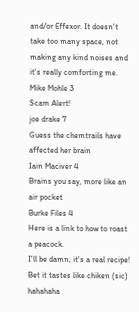and/or Effexor. It doesn't take too many space, not making any kind noises and it's really comforting me.
Mike Mohle 3
Scam Alert!
joe drake 7
Guess the chemtrails have affected her brain
Iain Maciver 4
Brains you say, more like an air pocket
Burke Files 4
Here is a link to how to roast a peacock.
I'll be damn, it's a real recipe! Bet it tastes like chiken (sic) hahahaha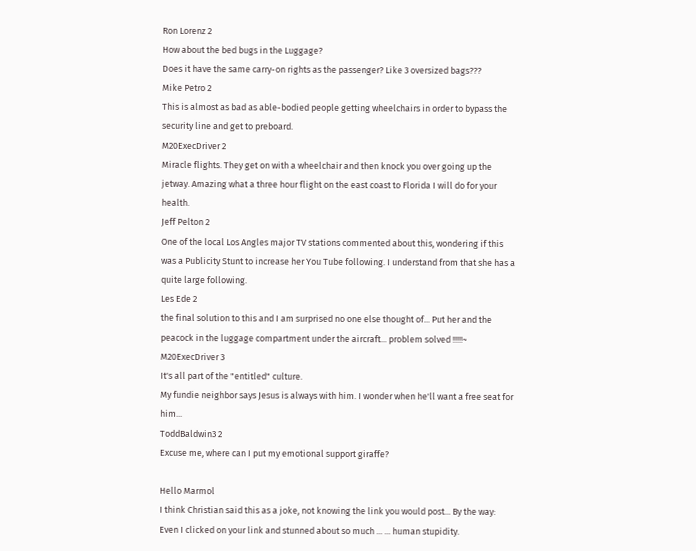Ron Lorenz 2
How about the bed bugs in the Luggage?
Does it have the same carry-on rights as the passenger? Like 3 oversized bags???
Mike Petro 2
This is almost as bad as able-bodied people getting wheelchairs in order to bypass the security line and get to preboard.
M20ExecDriver 2
Miracle flights. They get on with a wheelchair and then knock you over going up the jetway. Amazing what a three hour flight on the east coast to Florida I will do for your health.
Jeff Pelton 2
One of the local Los Angles major TV stations commented about this, wondering if this was a Publicity Stunt to increase her You Tube following. I understand from that she has a quite large following.
Les Ede 2
the final solution to this and I am surprised no one else thought of... Put her and the peacock in the luggage compartment under the aircraft... problem solved !!!!!~
M20ExecDriver 3
It's all part of the "entitled" culture.
My fundie neighbor says Jesus is always with him. I wonder when he'll want a free seat for him...
ToddBaldwin3 2
Excuse me, where can I put my emotional support giraffe?

Hello Marmol
I think Christian said this as a joke, not knowing the link you would post... By the way: Even I clicked on your link and stunned about so much ... ... human stupidity.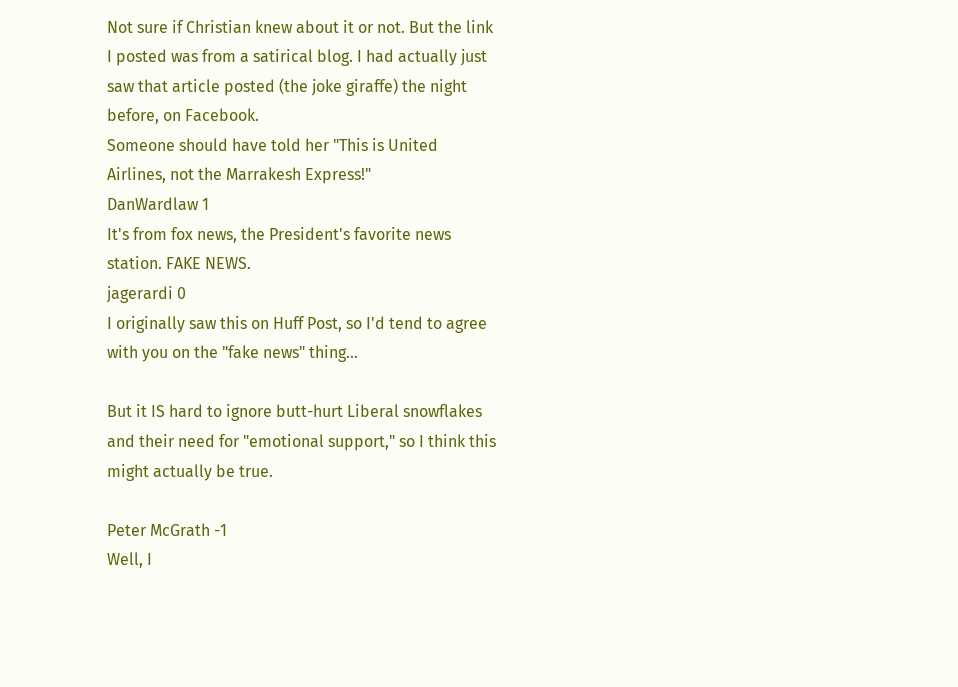Not sure if Christian knew about it or not. But the link I posted was from a satirical blog. I had actually just saw that article posted (the joke giraffe) the night before, on Facebook.
Someone should have told her "This is United Airlines, not the Marrakesh Express!"
DanWardlaw 1
It's from fox news, the President's favorite news station. FAKE NEWS.
jagerardi 0
I originally saw this on Huff Post, so I'd tend to agree with you on the "fake news" thing...

But it IS hard to ignore butt-hurt Liberal snowflakes and their need for "emotional support," so I think this might actually be true.

Peter McGrath -1
Well, I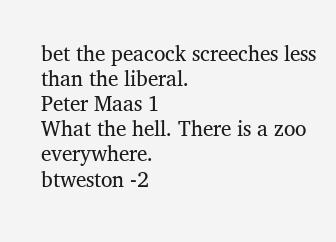bet the peacock screeches less than the liberal.
Peter Maas 1
What the hell. There is a zoo everywhere.
btweston -2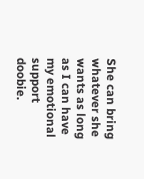She can bring whatever she wants as long as I can have my emotional support doobie.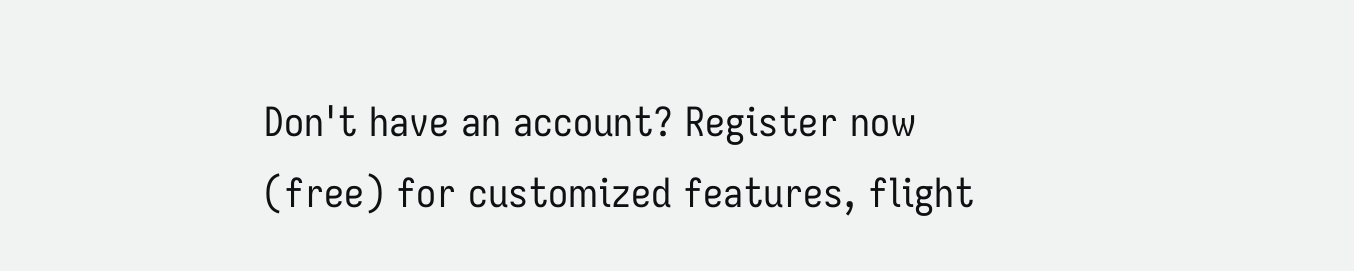Don't have an account? Register now (free) for customized features, flight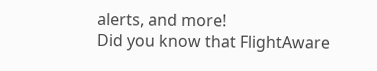alerts, and more!
Did you know that FlightAware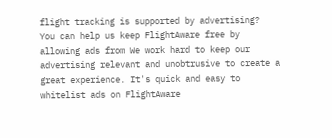flight tracking is supported by advertising?
You can help us keep FlightAware free by allowing ads from We work hard to keep our advertising relevant and unobtrusive to create a great experience. It's quick and easy to whitelist ads on FlightAware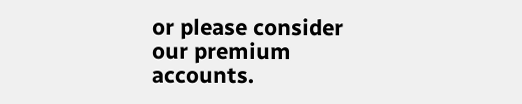or please consider our premium accounts.